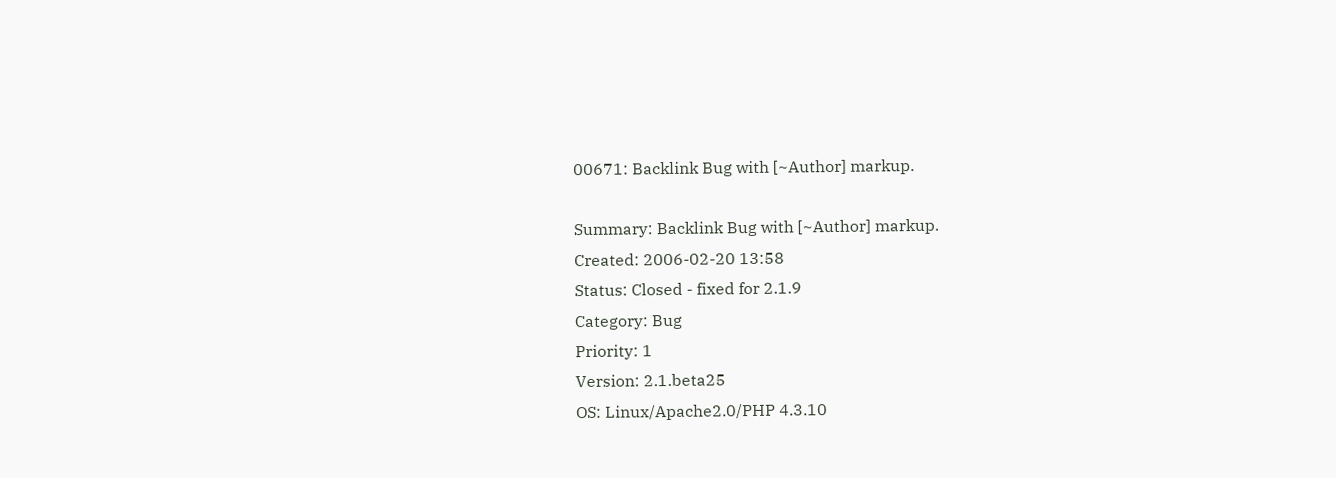00671: Backlink Bug with [~Author] markup.

Summary: Backlink Bug with [~Author] markup.
Created: 2006-02-20 13:58
Status: Closed - fixed for 2.1.9
Category: Bug
Priority: 1
Version: 2.1.beta25
OS: Linux/Apache2.0/PHP 4.3.10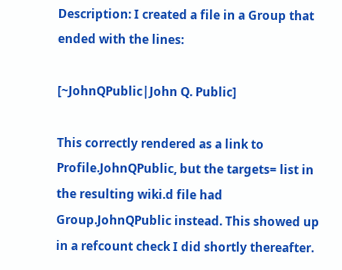Description: I created a file in a Group that ended with the lines:

[~JohnQPublic|John Q. Public]

This correctly rendered as a link to Profile.JohnQPublic, but the targets= list in the resulting wiki.d file had Group.JohnQPublic instead. This showed up in a refcount check I did shortly thereafter.